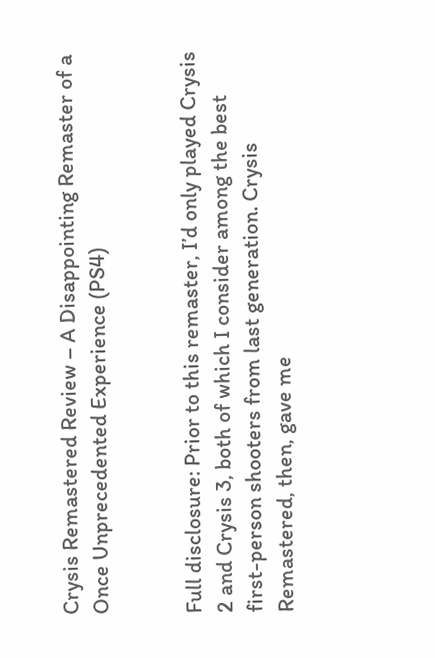Crysis Remastered Review – A Disappointing Remaster of a Once Unprecedented Experience (PS4)


Full disclosure: Prior to this remaster, I’d only played Crysis 2 and Crysis 3, both of which I consider among the best first-person shooters from last generation. Crysis Remastered, then, gave me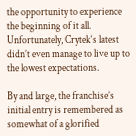the opportunity to experience the beginning of it all. Unfortunately, Crytek‘s latest didn’t even manage to live up to the lowest expectations.

By and large, the franchise’s initial entry is remembered as somewhat of a glorified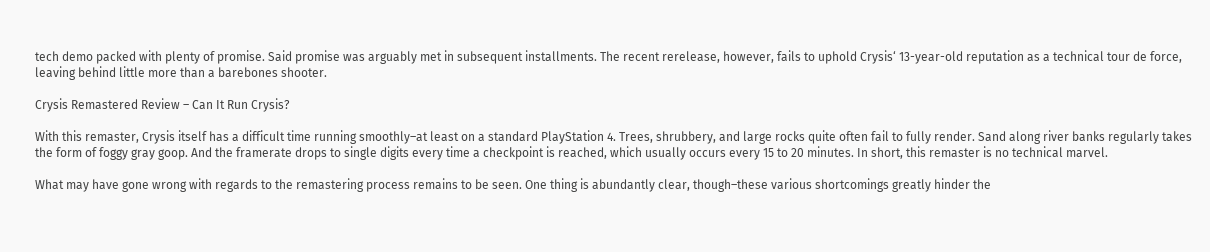tech demo packed with plenty of promise. Said promise was arguably met in subsequent installments. The recent rerelease, however, fails to uphold Crysis‘ 13-year-old reputation as a technical tour de force, leaving behind little more than a barebones shooter.

Crysis Remastered Review – Can It Run Crysis?

With this remaster, Crysis itself has a difficult time running smoothly–at least on a standard PlayStation 4. Trees, shrubbery, and large rocks quite often fail to fully render. Sand along river banks regularly takes the form of foggy gray goop. And the framerate drops to single digits every time a checkpoint is reached, which usually occurs every 15 to 20 minutes. In short, this remaster is no technical marvel.

What may have gone wrong with regards to the remastering process remains to be seen. One thing is abundantly clear, though–these various shortcomings greatly hinder the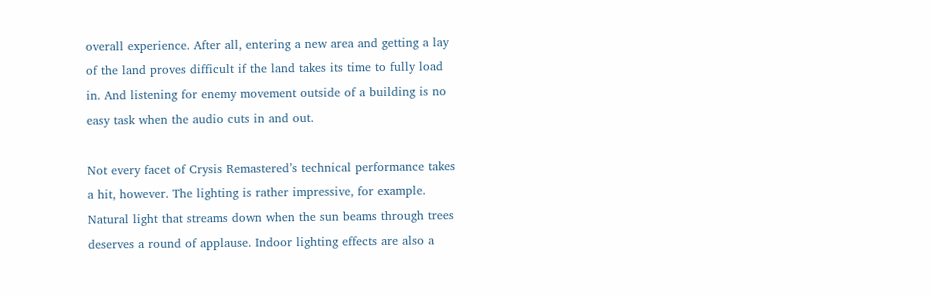overall experience. After all, entering a new area and getting a lay of the land proves difficult if the land takes its time to fully load in. And listening for enemy movement outside of a building is no easy task when the audio cuts in and out.

Not every facet of Crysis Remastered’s technical performance takes a hit, however. The lighting is rather impressive, for example. Natural light that streams down when the sun beams through trees deserves a round of applause. Indoor lighting effects are also a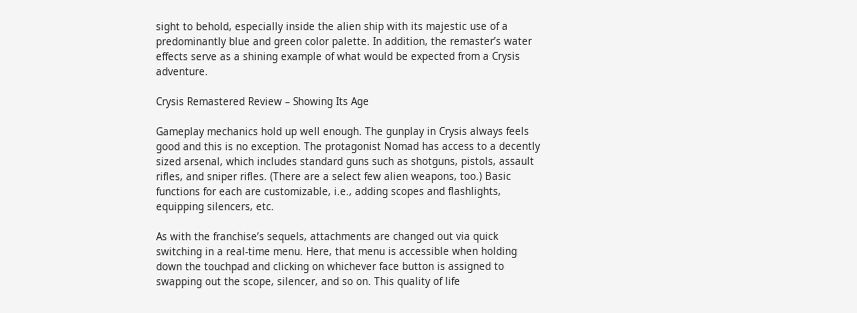sight to behold, especially inside the alien ship with its majestic use of a predominantly blue and green color palette. In addition, the remaster’s water effects serve as a shining example of what would be expected from a Crysis adventure.

Crysis Remastered Review – Showing Its Age

Gameplay mechanics hold up well enough. The gunplay in Crysis always feels good and this is no exception. The protagonist Nomad has access to a decently sized arsenal, which includes standard guns such as shotguns, pistols, assault rifles, and sniper rifles. (There are a select few alien weapons, too.) Basic functions for each are customizable, i.e., adding scopes and flashlights, equipping silencers, etc.

As with the franchise’s sequels, attachments are changed out via quick switching in a real-time menu. Here, that menu is accessible when holding down the touchpad and clicking on whichever face button is assigned to swapping out the scope, silencer, and so on. This quality of life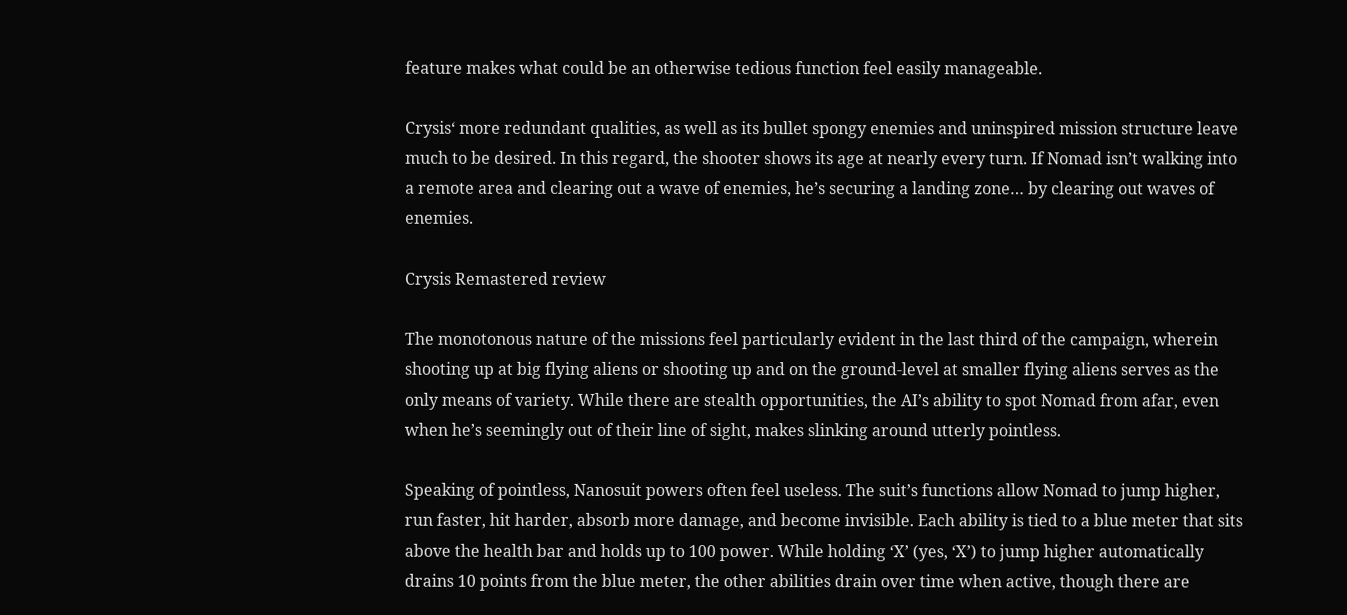feature makes what could be an otherwise tedious function feel easily manageable.

Crysis‘ more redundant qualities, as well as its bullet spongy enemies and uninspired mission structure leave much to be desired. In this regard, the shooter shows its age at nearly every turn. If Nomad isn’t walking into a remote area and clearing out a wave of enemies, he’s securing a landing zone… by clearing out waves of enemies.

Crysis Remastered review

The monotonous nature of the missions feel particularly evident in the last third of the campaign, wherein shooting up at big flying aliens or shooting up and on the ground-level at smaller flying aliens serves as the only means of variety. While there are stealth opportunities, the AI’s ability to spot Nomad from afar, even when he’s seemingly out of their line of sight, makes slinking around utterly pointless.

Speaking of pointless, Nanosuit powers often feel useless. The suit’s functions allow Nomad to jump higher, run faster, hit harder, absorb more damage, and become invisible. Each ability is tied to a blue meter that sits above the health bar and holds up to 100 power. While holding ‘X’ (yes, ‘X’) to jump higher automatically drains 10 points from the blue meter, the other abilities drain over time when active, though there are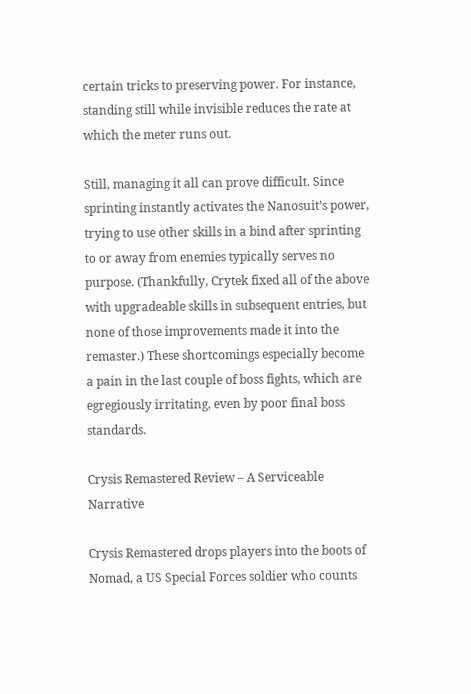certain tricks to preserving power. For instance, standing still while invisible reduces the rate at which the meter runs out.

Still, managing it all can prove difficult. Since sprinting instantly activates the Nanosuit’s power, trying to use other skills in a bind after sprinting to or away from enemies typically serves no purpose. (Thankfully, Crytek fixed all of the above with upgradeable skills in subsequent entries, but none of those improvements made it into the remaster.) These shortcomings especially become a pain in the last couple of boss fights, which are egregiously irritating, even by poor final boss standards.

Crysis Remastered Review – A Serviceable Narrative

Crysis Remastered drops players into the boots of Nomad, a US Special Forces soldier who counts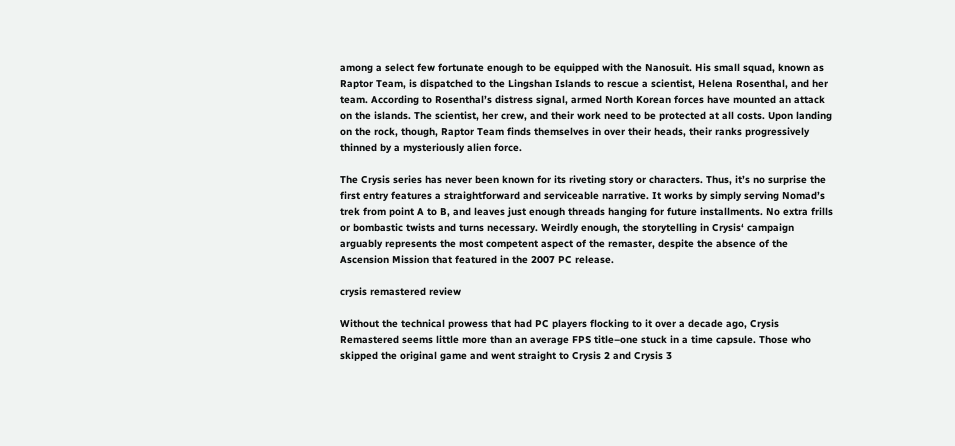among a select few fortunate enough to be equipped with the Nanosuit. His small squad, known as Raptor Team, is dispatched to the Lingshan Islands to rescue a scientist, Helena Rosenthal, and her team. According to Rosenthal’s distress signal, armed North Korean forces have mounted an attack on the islands. The scientist, her crew, and their work need to be protected at all costs. Upon landing on the rock, though, Raptor Team finds themselves in over their heads, their ranks progressively thinned by a mysteriously alien force.

The Crysis series has never been known for its riveting story or characters. Thus, it’s no surprise the first entry features a straightforward and serviceable narrative. It works by simply serving Nomad’s trek from point A to B, and leaves just enough threads hanging for future installments. No extra frills or bombastic twists and turns necessary. Weirdly enough, the storytelling in Crysis‘ campaign arguably represents the most competent aspect of the remaster, despite the absence of the Ascension Mission that featured in the 2007 PC release.

crysis remastered review

Without the technical prowess that had PC players flocking to it over a decade ago, Crysis Remastered seems little more than an average FPS title–one stuck in a time capsule. Those who skipped the original game and went straight to Crysis 2 and Crysis 3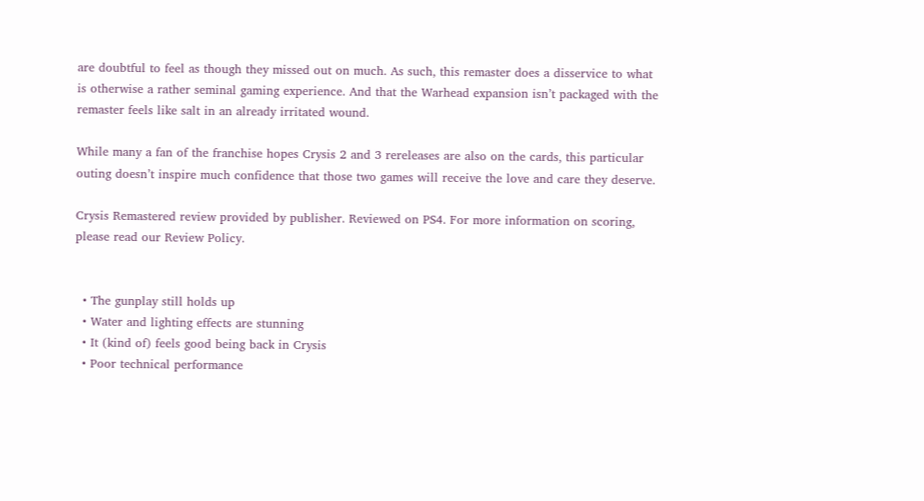are doubtful to feel as though they missed out on much. As such, this remaster does a disservice to what is otherwise a rather seminal gaming experience. And that the Warhead expansion isn’t packaged with the remaster feels like salt in an already irritated wound.

While many a fan of the franchise hopes Crysis 2 and 3 rereleases are also on the cards, this particular outing doesn’t inspire much confidence that those two games will receive the love and care they deserve.

Crysis Remastered review provided by publisher. Reviewed on PS4. For more information on scoring, please read our Review Policy.


  • The gunplay still holds up
  • Water and lighting effects are stunning
  • It (kind of) feels good being back in Crysis
  • Poor technical performance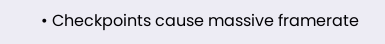• Checkpoints cause massive framerate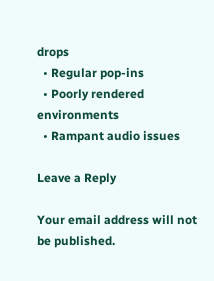drops
  • Regular pop-ins
  • Poorly rendered environments
  • Rampant audio issues

Leave a Reply

Your email address will not be published.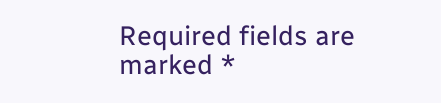Required fields are marked *